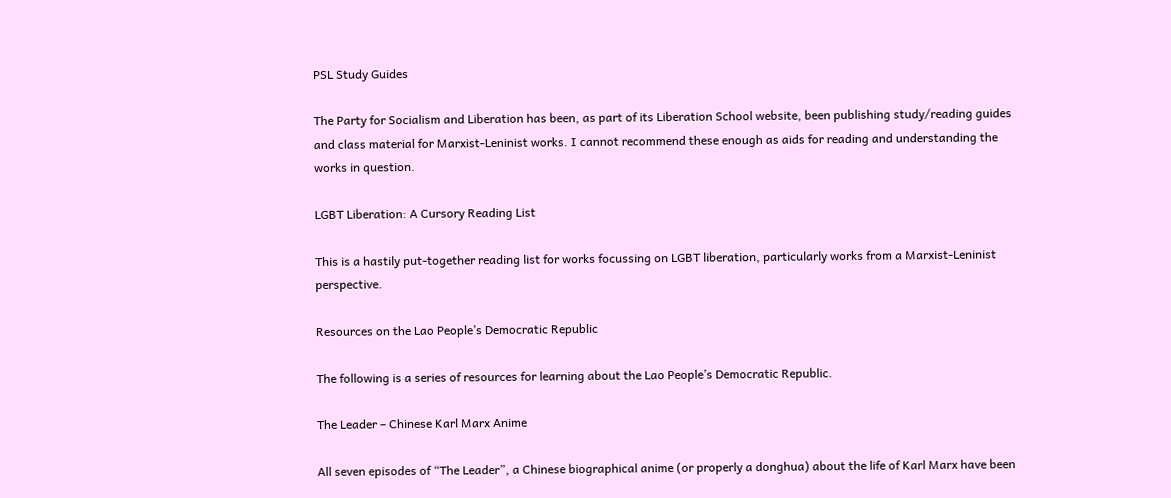PSL Study Guides

The Party for Socialism and Liberation has been, as part of its Liberation School website, been publishing study/reading guides and class material for Marxist-Leninist works. I cannot recommend these enough as aids for reading and understanding the works in question.

LGBT Liberation: A Cursory Reading List

This is a hastily put-together reading list for works focussing on LGBT liberation, particularly works from a Marxist-Leninist perspective.

Resources on the Lao People’s Democratic Republic

The following is a series of resources for learning about the Lao People’s Democratic Republic.

The Leader – Chinese Karl Marx Anime

All seven episodes of “The Leader”, a Chinese biographical anime (or properly a donghua) about the life of Karl Marx have been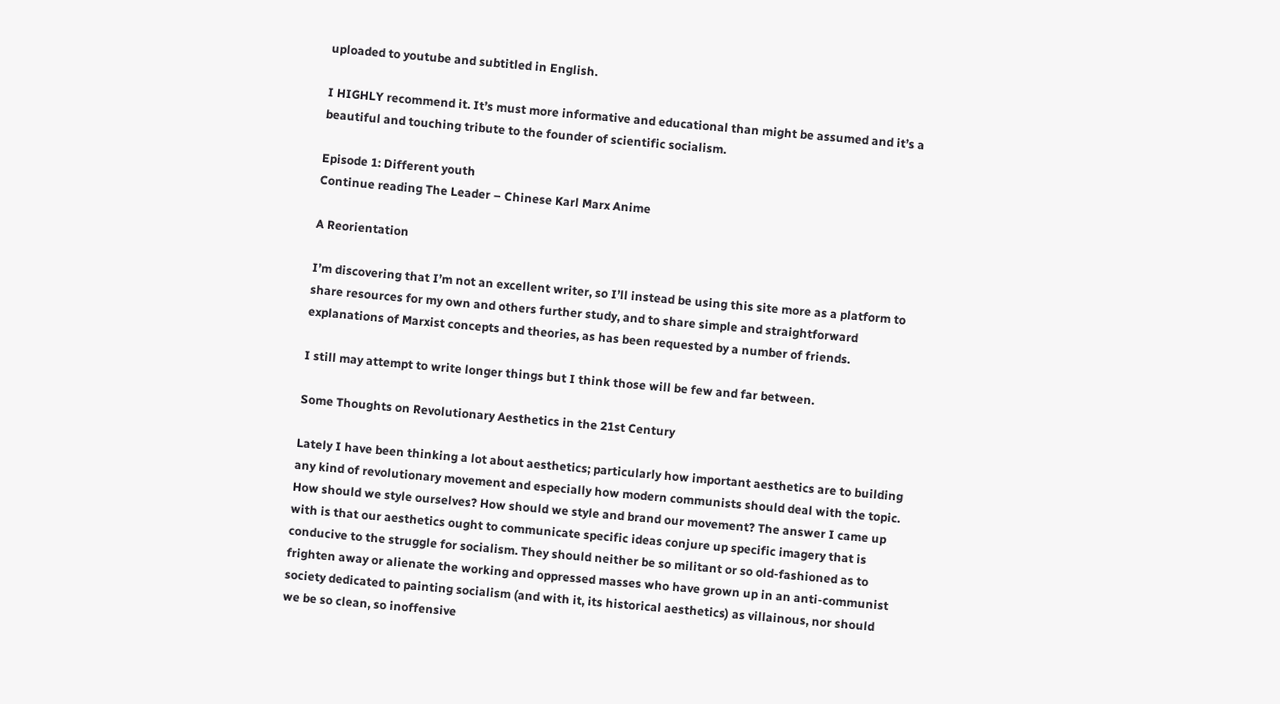uploaded to youtube and subtitled in English.

I HIGHLY recommend it. It’s must more informative and educational than might be assumed and it’s a beautiful and touching tribute to the founder of scientific socialism.

Episode 1: Different youth
Continue reading The Leader – Chinese Karl Marx Anime

A Reorientation

I’m discovering that I’m not an excellent writer, so I’ll instead be using this site more as a platform to share resources for my own and others further study, and to share simple and straightforward explanations of Marxist concepts and theories, as has been requested by a number of friends.

I still may attempt to write longer things but I think those will be few and far between.

Some Thoughts on Revolutionary Aesthetics in the 21st Century

Lately I have been thinking a lot about aesthetics; particularly how important aesthetics are to building any kind of revolutionary movement and especially how modern communists should deal with the topic. How should we style ourselves? How should we style and brand our movement? The answer I came up with is that our aesthetics ought to communicate specific ideas conjure up specific imagery that is conducive to the struggle for socialism. They should neither be so militant or so old-fashioned as to frighten away or alienate the working and oppressed masses who have grown up in an anti-communist society dedicated to painting socialism (and with it, its historical aesthetics) as villainous, nor should we be so clean, so inoffensive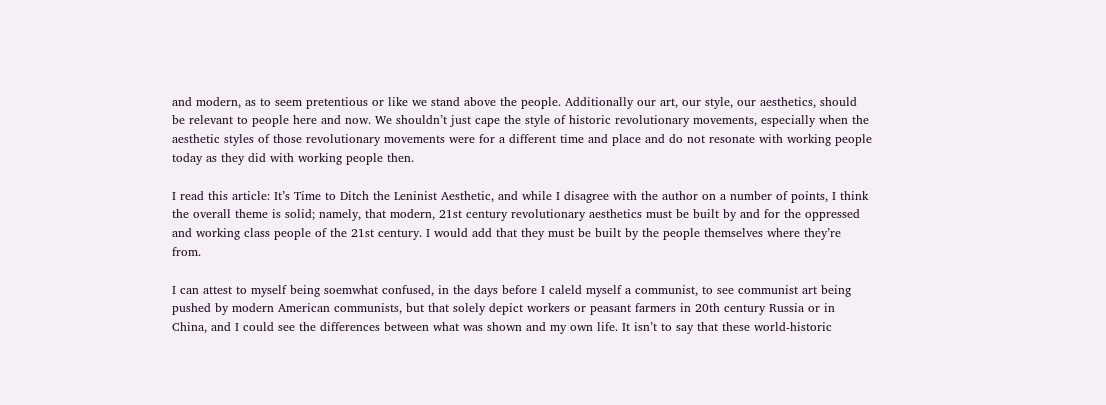and modern, as to seem pretentious or like we stand above the people. Additionally our art, our style, our aesthetics, should be relevant to people here and now. We shouldn’t just cape the style of historic revolutionary movements, especially when the aesthetic styles of those revolutionary movements were for a different time and place and do not resonate with working people today as they did with working people then.

I read this article: It’s Time to Ditch the Leninist Aesthetic, and while I disagree with the author on a number of points, I think the overall theme is solid; namely, that modern, 21st century revolutionary aesthetics must be built by and for the oppressed and working class people of the 21st century. I would add that they must be built by the people themselves where they’re from.

I can attest to myself being soemwhat confused, in the days before I caleld myself a communist, to see communist art being pushed by modern American communists, but that solely depict workers or peasant farmers in 20th century Russia or in China, and I could see the differences between what was shown and my own life. It isn’t to say that these world-historic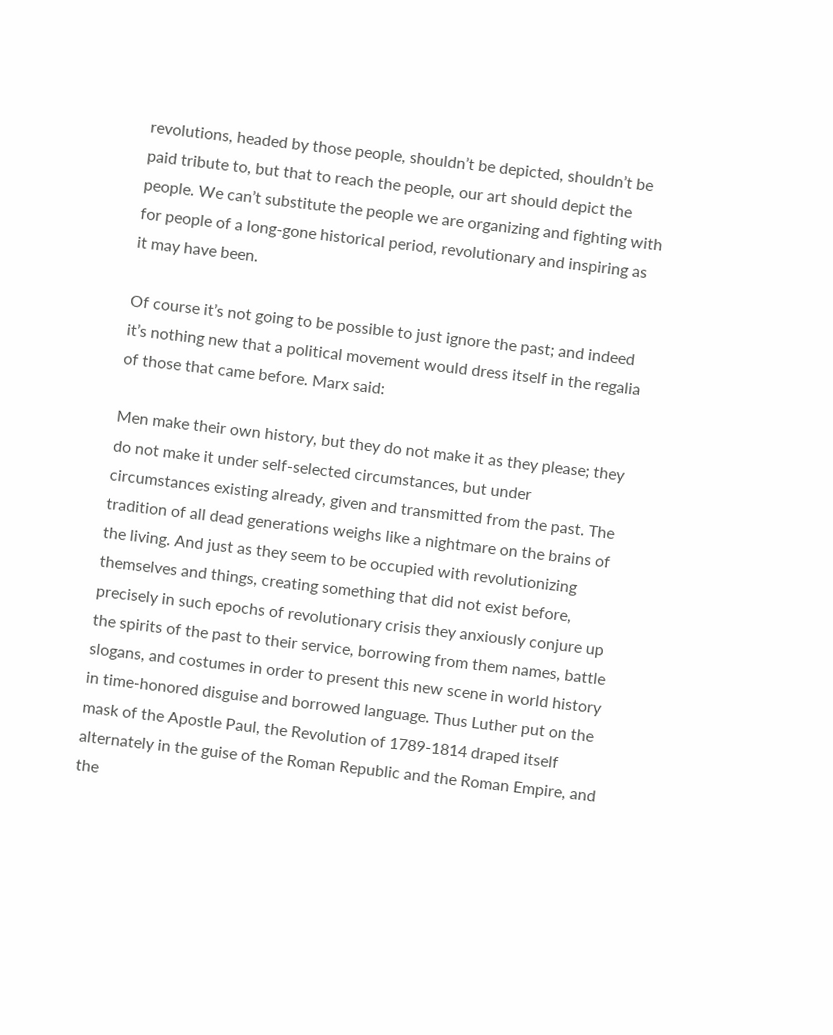revolutions, headed by those people, shouldn’t be depicted, shouldn’t be paid tribute to, but that to reach the people, our art should depict the people. We can’t substitute the people we are organizing and fighting with for people of a long-gone historical period, revolutionary and inspiring as it may have been.

Of course it’s not going to be possible to just ignore the past; and indeed it’s nothing new that a political movement would dress itself in the regalia of those that came before. Marx said:

Men make their own history, but they do not make it as they please; they do not make it under self-selected circumstances, but under circumstances existing already, given and transmitted from the past. The tradition of all dead generations weighs like a nightmare on the brains of the living. And just as they seem to be occupied with revolutionizing themselves and things, creating something that did not exist before, precisely in such epochs of revolutionary crisis they anxiously conjure up the spirits of the past to their service, borrowing from them names, battle slogans, and costumes in order to present this new scene in world history in time-honored disguise and borrowed language. Thus Luther put on the mask of the Apostle Paul, the Revolution of 1789-1814 draped itself alternately in the guise of the Roman Republic and the Roman Empire, and the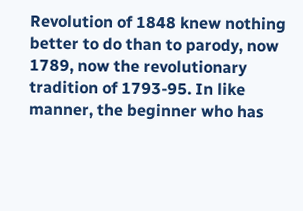Revolution of 1848 knew nothing better to do than to parody, now 1789, now the revolutionary tradition of 1793-95. In like manner, the beginner who has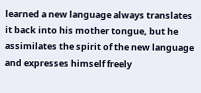learned a new language always translates it back into his mother tongue, but he assimilates the spirit of the new language and expresses himself freely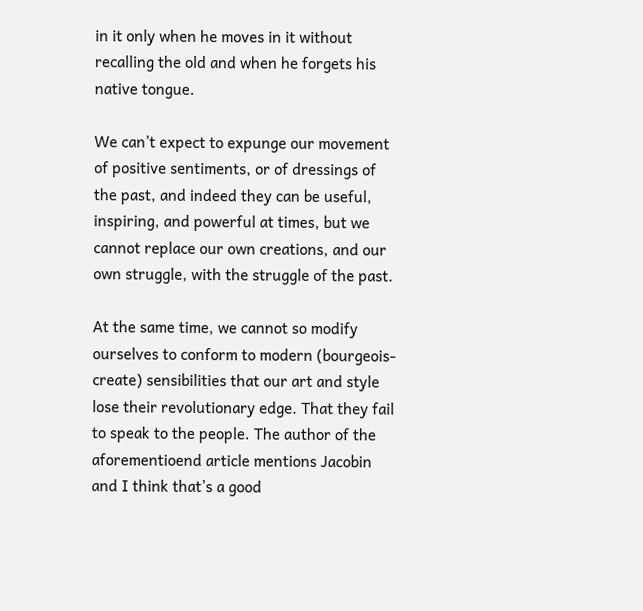in it only when he moves in it without recalling the old and when he forgets his native tongue.

We can’t expect to expunge our movement of positive sentiments, or of dressings of the past, and indeed they can be useful, inspiring, and powerful at times, but we cannot replace our own creations, and our own struggle, with the struggle of the past.

At the same time, we cannot so modify ourselves to conform to modern (bourgeois-create) sensibilities that our art and style lose their revolutionary edge. That they fail to speak to the people. The author of the aforementioend article mentions Jacobin and I think that’s a good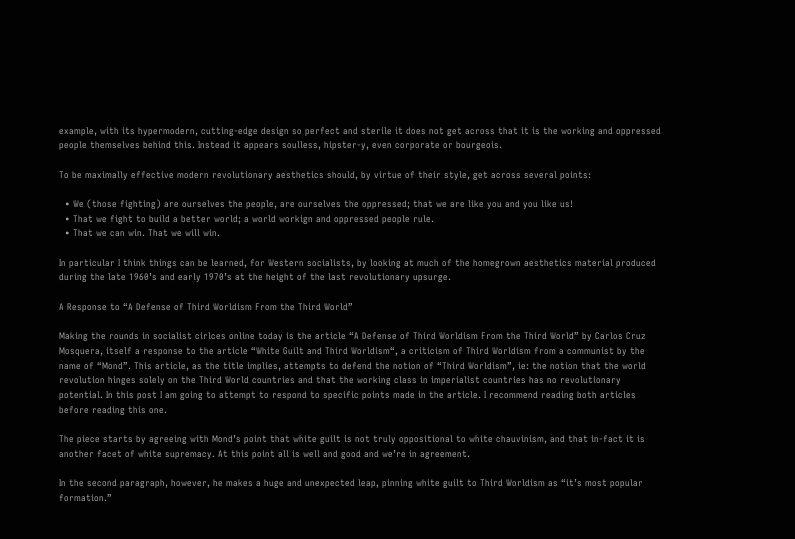example, with its hypermodern, cutting-edge design so perfect and sterile it does not get across that it is the working and oppressed people themselves behind this. Instead it appears soulless, hipster-y, even corporate or bourgeois.

To be maximally effective modern revolutionary aesthetics should, by virtue of their style, get across several points:

  • We (those fighting) are ourselves the people, are ourselves the oppressed; that we are like you and you like us!
  • That we fight to build a better world; a world workign and oppressed people rule.
  • That we can win. That we will win.

In particular I think things can be learned, for Western socialists, by looking at much of the homegrown aesthetics material produced during the late 1960’s and early 1970’s at the height of the last revolutionary upsurge.

A Response to “A Defense of Third Worldism From the Third World”

Making the rounds in socialist cirlces online today is the article “A Defense of Third Worldism From the Third World” by Carlos Cruz Mosquera, itself a response to the article “White Guilt and Third Worldism“, a criticism of Third Worldism from a communist by the name of “Mond”. This article, as the title implies, attempts to defend the notion of “Third Worldism”, ie: the notion that the world revolution hinges solely on the Third World countries and that the working class in imperialist countries has no revolutionary potential. In this post I am going to attempt to respond to specific points made in the article. I recommend reading both articles before reading this one.

The piece starts by agreeing with Mond’s point that white guilt is not truly oppositional to white chauvinism, and that in-fact it is another facet of white supremacy. At this point all is well and good and we’re in agreement.

In the second paragraph, however, he makes a huge and unexpected leap, pinning white guilt to Third Worldism as “it’s most popular formation.”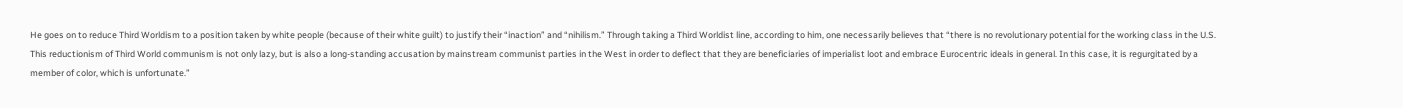He goes on to reduce Third Worldism to a position taken by white people (because of their white guilt) to justify their “inaction” and “nihilism.” Through taking a Third Worldist line, according to him, one necessarily believes that “there is no revolutionary potential for the working class in the U.S.
This reductionism of Third World communism is not only lazy, but is also a long-standing accusation by mainstream communist parties in the West in order to deflect that they are beneficiaries of imperialist loot and embrace Eurocentric ideals in general. In this case, it is regurgitated by a member of color, which is unfortunate.”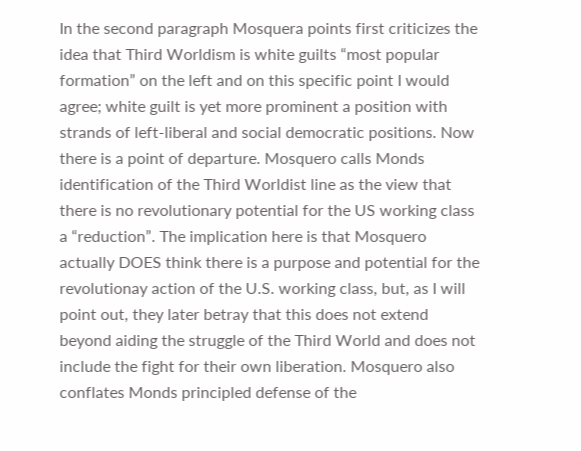In the second paragraph Mosquera points first criticizes the idea that Third Worldism is white guilts “most popular formation” on the left and on this specific point I would agree; white guilt is yet more prominent a position with strands of left-liberal and social democratic positions. Now there is a point of departure. Mosquero calls Monds identification of the Third Worldist line as the view that there is no revolutionary potential for the US working class a “reduction”. The implication here is that Mosquero actually DOES think there is a purpose and potential for the revolutionay action of the U.S. working class, but, as I will point out, they later betray that this does not extend beyond aiding the struggle of the Third World and does not include the fight for their own liberation. Mosquero also conflates Monds principled defense of the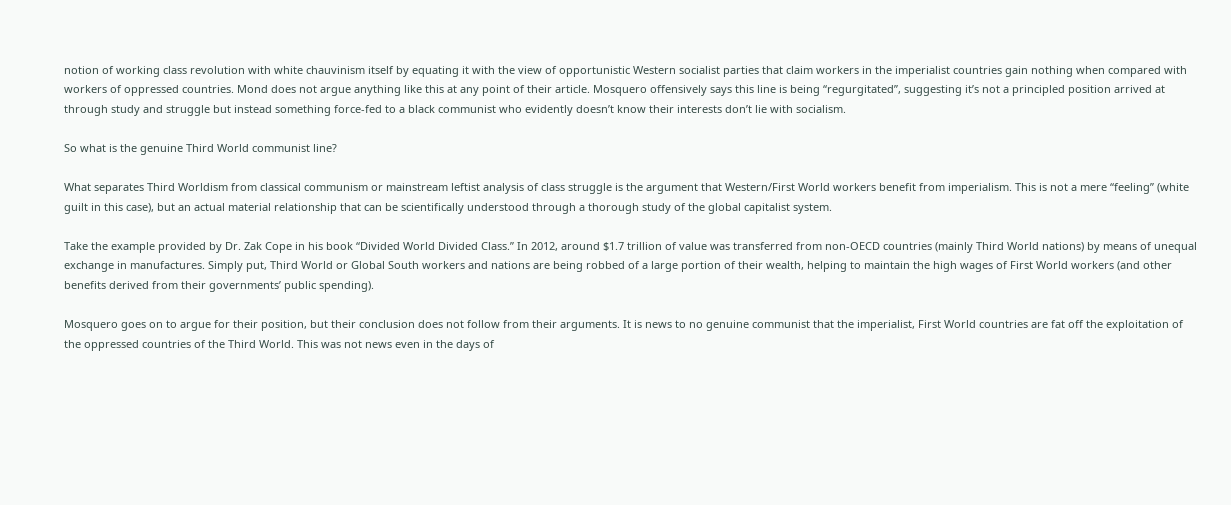notion of working class revolution with white chauvinism itself by equating it with the view of opportunistic Western socialist parties that claim workers in the imperialist countries gain nothing when compared with workers of oppressed countries. Mond does not argue anything like this at any point of their article. Mosquero offensively says this line is being “regurgitated”, suggesting it’s not a principled position arrived at through study and struggle but instead something force-fed to a black communist who evidently doesn’t know their interests don’t lie with socialism.

So what is the genuine Third World communist line?

What separates Third Worldism from classical communism or mainstream leftist analysis of class struggle is the argument that Western/First World workers benefit from imperialism. This is not a mere “feeling” (white guilt in this case), but an actual material relationship that can be scientifically understood through a thorough study of the global capitalist system.

Take the example provided by Dr. Zak Cope in his book “Divided World Divided Class.” In 2012, around $1.7 trillion of value was transferred from non-OECD countries (mainly Third World nations) by means of unequal exchange in manufactures. Simply put, Third World or Global South workers and nations are being robbed of a large portion of their wealth, helping to maintain the high wages of First World workers (and other benefits derived from their governments’ public spending).

Mosquero goes on to argue for their position, but their conclusion does not follow from their arguments. It is news to no genuine communist that the imperialist, First World countries are fat off the exploitation of the oppressed countries of the Third World. This was not news even in the days of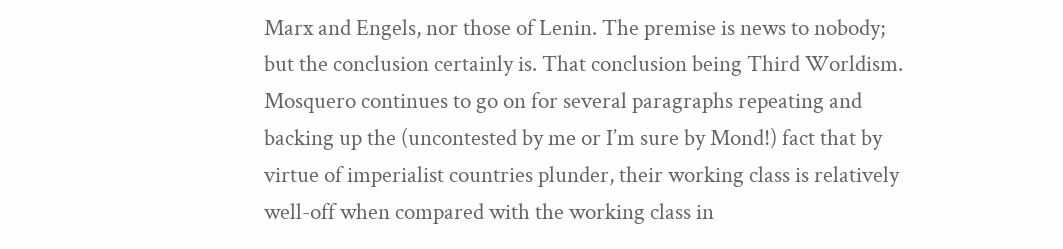Marx and Engels, nor those of Lenin. The premise is news to nobody; but the conclusion certainly is. That conclusion being Third Worldism. Mosquero continues to go on for several paragraphs repeating and backing up the (uncontested by me or I’m sure by Mond!) fact that by virtue of imperialist countries plunder, their working class is relatively well-off when compared with the working class in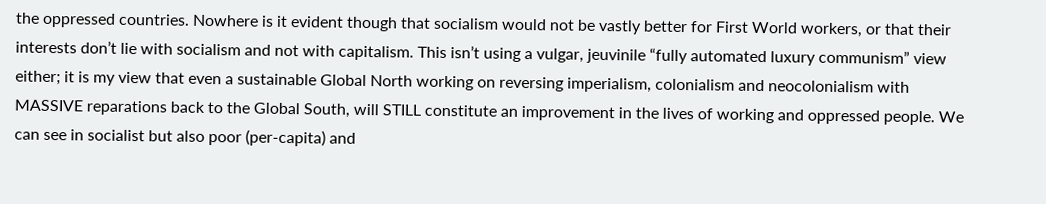the oppressed countries. Nowhere is it evident though that socialism would not be vastly better for First World workers, or that their interests don’t lie with socialism and not with capitalism. This isn’t using a vulgar, jeuvinile “fully automated luxury communism” view either; it is my view that even a sustainable Global North working on reversing imperialism, colonialism and neocolonialism with MASSIVE reparations back to the Global South, will STILL constitute an improvement in the lives of working and oppressed people. We can see in socialist but also poor (per-capita) and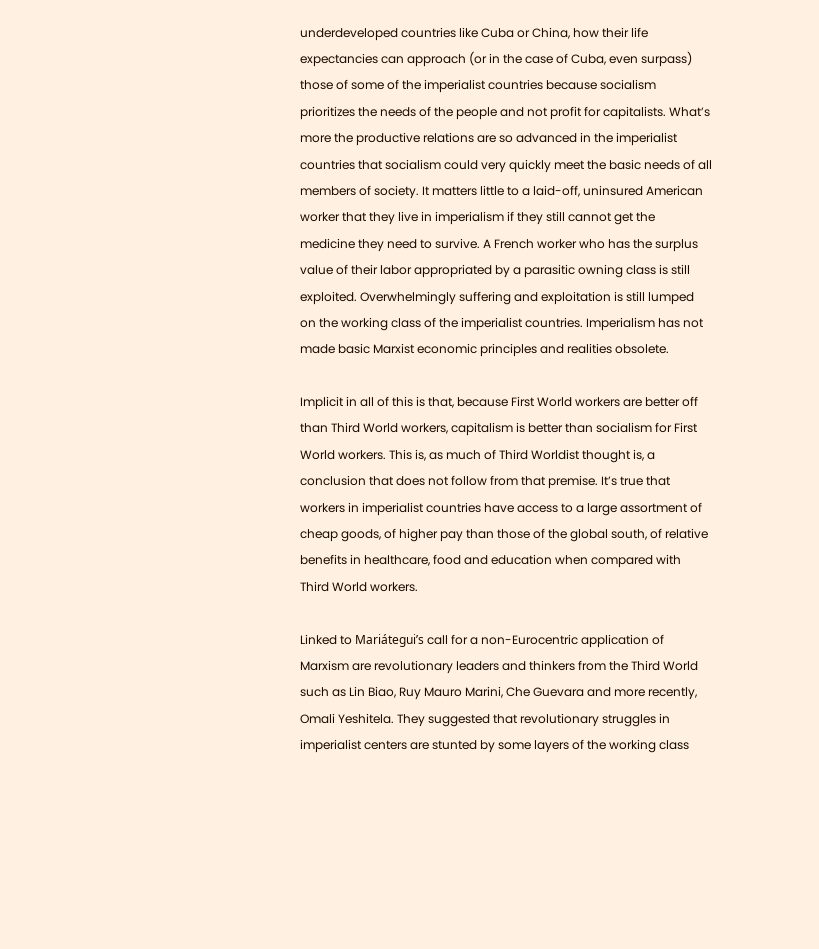underdeveloped countries like Cuba or China, how their life expectancies can approach (or in the case of Cuba, even surpass) those of some of the imperialist countries because socialism prioritizes the needs of the people and not profit for capitalists. What’s more the productive relations are so advanced in the imperialist countries that socialism could very quickly meet the basic needs of all members of society. It matters little to a laid-off, uninsured American worker that they live in imperialism if they still cannot get the medicine they need to survive. A French worker who has the surplus value of their labor appropriated by a parasitic owning class is still exploited. Overwhelmingly suffering and exploitation is still lumped on the working class of the imperialist countries. Imperialism has not made basic Marxist economic principles and realities obsolete.

Implicit in all of this is that, because First World workers are better off than Third World workers, capitalism is better than socialism for First World workers. This is, as much of Third Worldist thought is, a conclusion that does not follow from that premise. It’s true that workers in imperialist countries have access to a large assortment of cheap goods, of higher pay than those of the global south, of relative benefits in healthcare, food and education when compared with Third World workers.

Linked to Mariátegui’s call for a non-Eurocentric application of Marxism are revolutionary leaders and thinkers from the Third World such as Lin Biao, Ruy Mauro Marini, Che Guevara and more recently, Omali Yeshitela. They suggested that revolutionary struggles in imperialist centers are stunted by some layers of the working class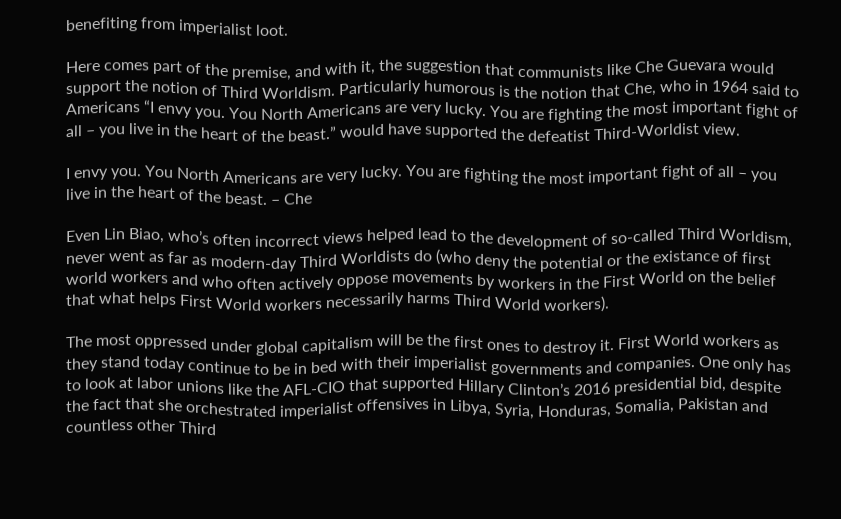benefiting from imperialist loot.

Here comes part of the premise, and with it, the suggestion that communists like Che Guevara would support the notion of Third Worldism. Particularly humorous is the notion that Che, who in 1964 said to Americans “I envy you. You North Americans are very lucky. You are fighting the most important fight of all – you live in the heart of the beast.” would have supported the defeatist Third-Worldist view.

I envy you. You North Americans are very lucky. You are fighting the most important fight of all – you live in the heart of the beast. – Che

Even Lin Biao, who’s often incorrect views helped lead to the development of so-called Third Worldism, never went as far as modern-day Third Worldists do (who deny the potential or the existance of first world workers and who often actively oppose movements by workers in the First World on the belief that what helps First World workers necessarily harms Third World workers).

The most oppressed under global capitalism will be the first ones to destroy it. First World workers as they stand today continue to be in bed with their imperialist governments and companies. One only has to look at labor unions like the AFL-CIO that supported Hillary Clinton’s 2016 presidential bid, despite the fact that she orchestrated imperialist offensives in Libya, Syria, Honduras, Somalia, Pakistan and countless other Third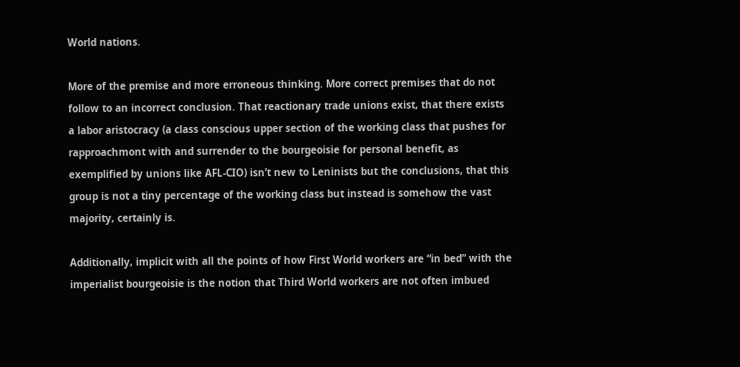World nations.

More of the premise and more erroneous thinking. More correct premises that do not follow to an incorrect conclusion. That reactionary trade unions exist, that there exists a labor aristocracy (a class conscious upper section of the working class that pushes for rapproachmont with and surrender to the bourgeoisie for personal benefit, as exemplified by unions like AFL-CIO) isn’t new to Leninists but the conclusions, that this group is not a tiny percentage of the working class but instead is somehow the vast majority, certainly is.

Additionally, implicit with all the points of how First World workers are “in bed” with the imperialist bourgeoisie is the notion that Third World workers are not often imbued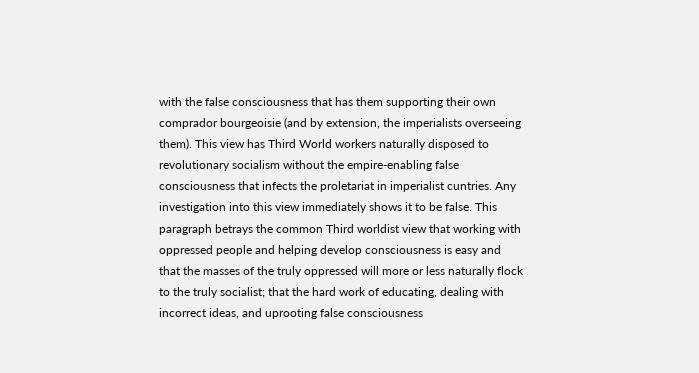with the false consciousness that has them supporting their own comprador bourgeoisie (and by extension, the imperialists overseeing them). This view has Third World workers naturally disposed to revolutionary socialism without the empire-enabling false consciousness that infects the proletariat in imperialist cuntries. Any investigation into this view immediately shows it to be false. This paragraph betrays the common Third worldist view that working with oppressed people and helping develop consciousness is easy and that the masses of the truly oppressed will more or less naturally flock to the truly socialist; that the hard work of educating, dealing with incorrect ideas, and uprooting false consciousness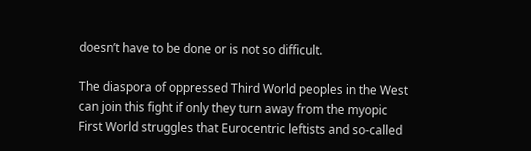doesn’t have to be done or is not so difficult.

The diaspora of oppressed Third World peoples in the West can join this fight if only they turn away from the myopic First World struggles that Eurocentric leftists and so-called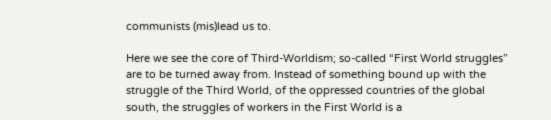communists (mis)lead us to.

Here we see the core of Third-Worldism; so-called “First World struggles” are to be turned away from. Instead of something bound up with the struggle of the Third World, of the oppressed countries of the global south, the struggles of workers in the First World is a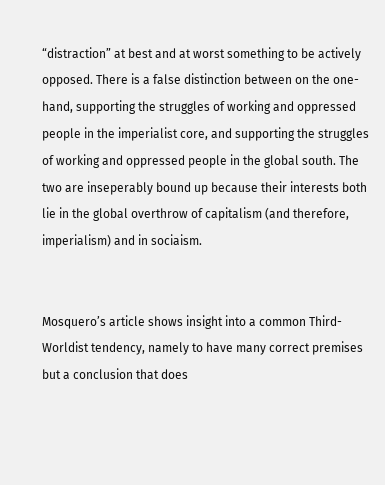“distraction” at best and at worst something to be actively opposed. There is a false distinction between on the one-hand, supporting the struggles of working and oppressed people in the imperialist core, and supporting the struggles of working and oppressed people in the global south. The two are inseperably bound up because their interests both lie in the global overthrow of capitalism (and therefore, imperialism) and in sociaism.


Mosquero’s article shows insight into a common Third-Worldist tendency, namely to have many correct premises but a conclusion that does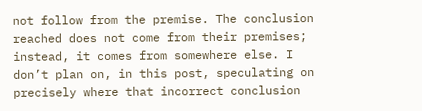not follow from the premise. The conclusion reached does not come from their premises; instead, it comes from somewhere else. I don’t plan on, in this post, speculating on precisely where that incorrect conclusion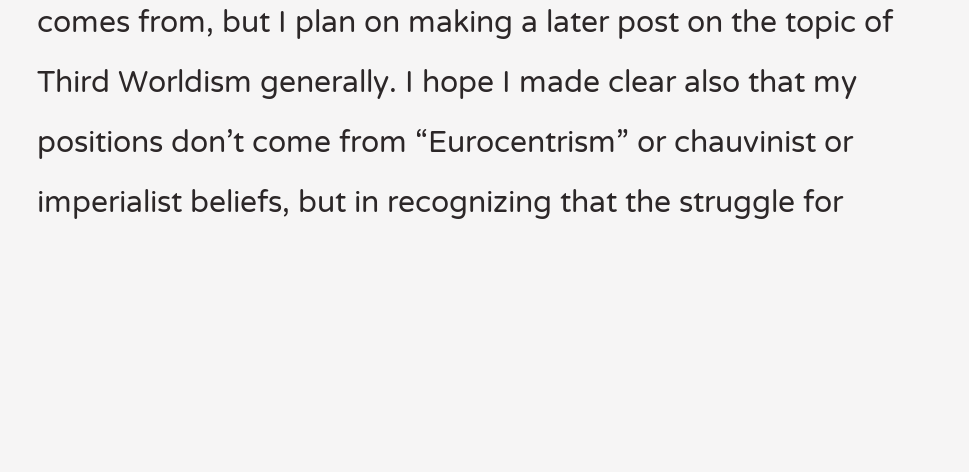comes from, but I plan on making a later post on the topic of Third Worldism generally. I hope I made clear also that my positions don’t come from “Eurocentrism” or chauvinist or imperialist beliefs, but in recognizing that the struggle for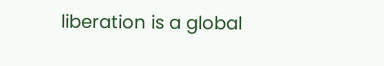liberation is a global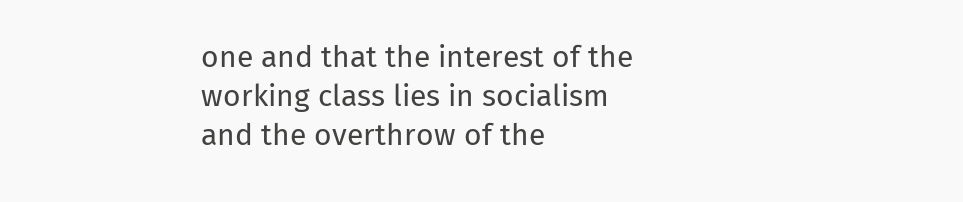one and that the interest of the working class lies in socialism and the overthrow of the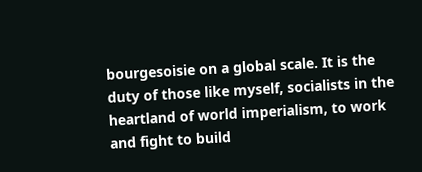bourgesoisie on a global scale. It is the duty of those like myself, socialists in the heartland of world imperialism, to work and fight to build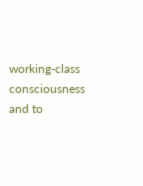working-class consciousness and to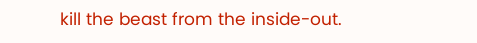kill the beast from the inside-out.